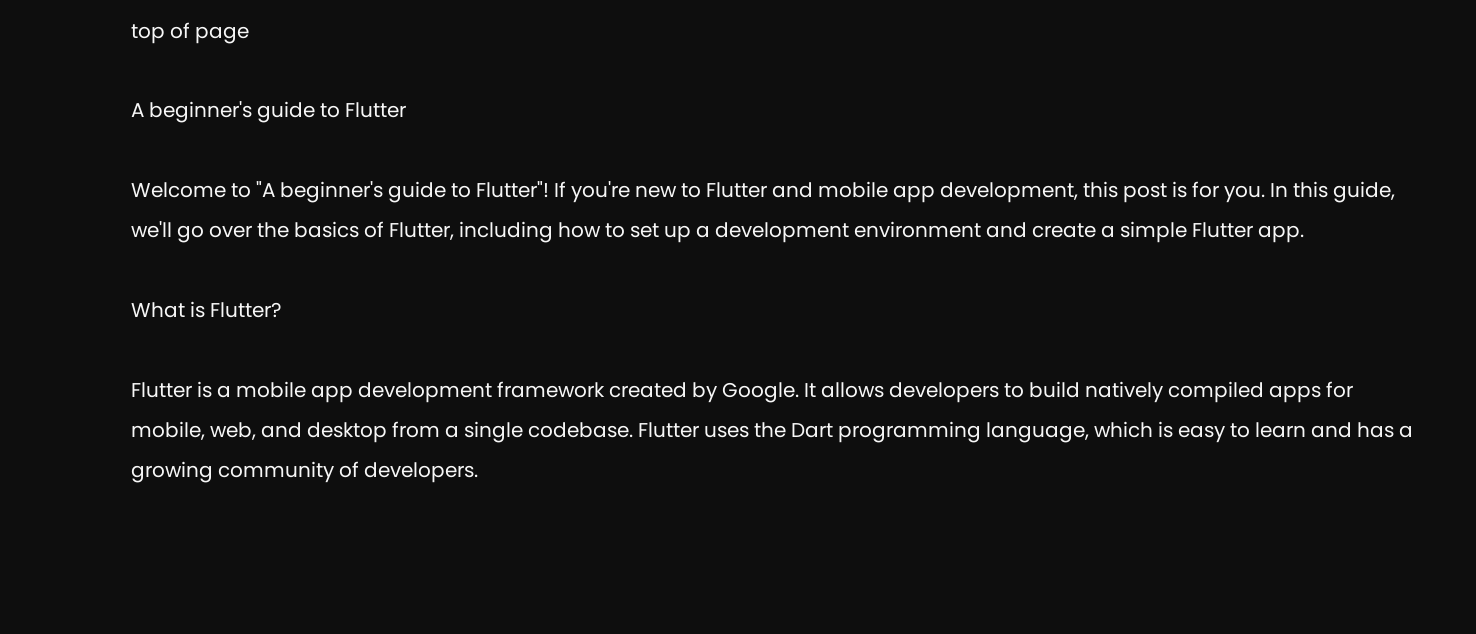top of page

A beginner's guide to Flutter

Welcome to "A beginner's guide to Flutter"! If you're new to Flutter and mobile app development, this post is for you. In this guide, we'll go over the basics of Flutter, including how to set up a development environment and create a simple Flutter app.

What is Flutter?

Flutter is a mobile app development framework created by Google. It allows developers to build natively compiled apps for mobile, web, and desktop from a single codebase. Flutter uses the Dart programming language, which is easy to learn and has a growing community of developers.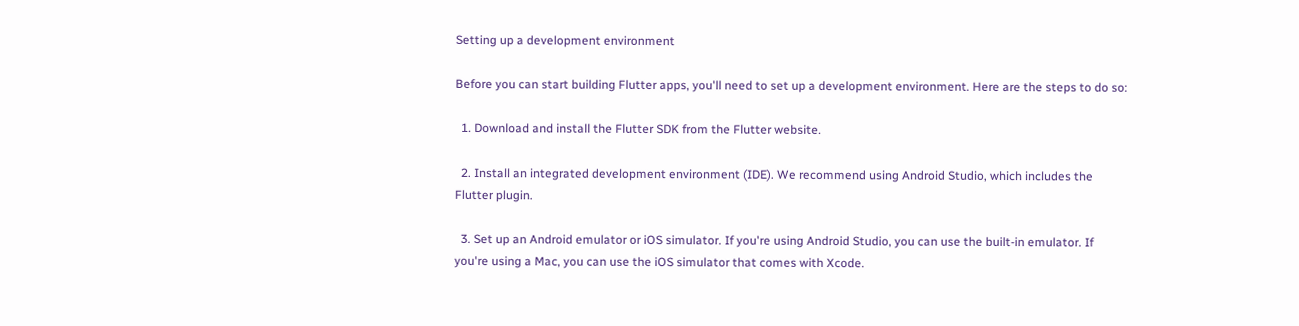Setting up a development environment

Before you can start building Flutter apps, you'll need to set up a development environment. Here are the steps to do so:

  1. Download and install the Flutter SDK from the Flutter website.

  2. Install an integrated development environment (IDE). We recommend using Android Studio, which includes the Flutter plugin.

  3. Set up an Android emulator or iOS simulator. If you're using Android Studio, you can use the built-in emulator. If you're using a Mac, you can use the iOS simulator that comes with Xcode.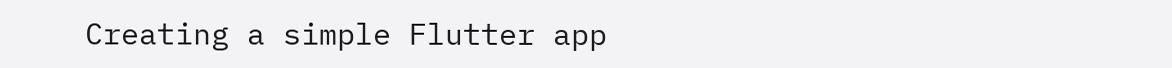Creating a simple Flutter app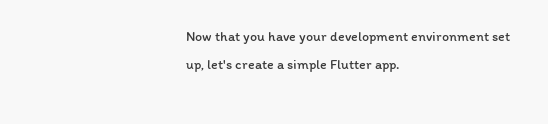Now that you have your development environment set up, let's create a simple Flutter app.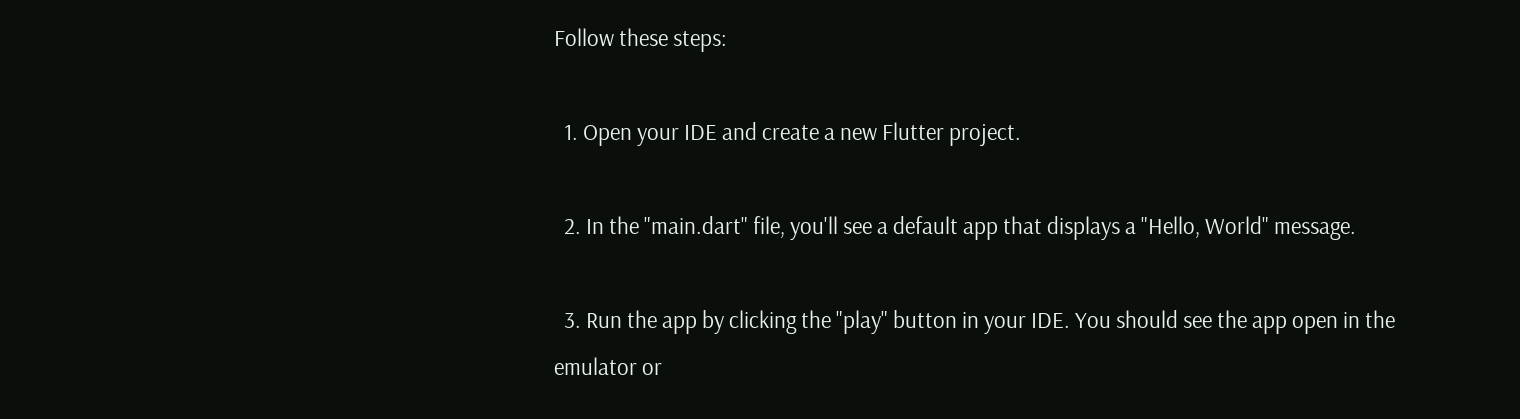Follow these steps:

  1. Open your IDE and create a new Flutter project.

  2. In the "main.dart" file, you'll see a default app that displays a "Hello, World" message.

  3. Run the app by clicking the "play" button in your IDE. You should see the app open in the emulator or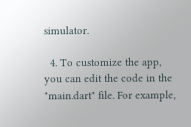simulator.

  4. To customize the app, you can edit the code in the "main.dart" file. For example,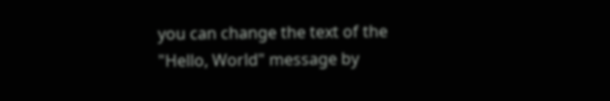you can change the text of the "Hello, World" message by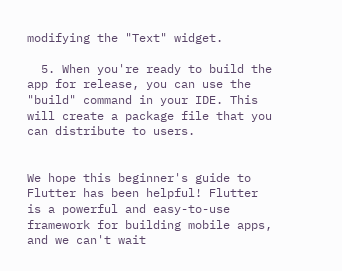modifying the "Text" widget.

  5. When you're ready to build the app for release, you can use the "build" command in your IDE. This will create a package file that you can distribute to users.


We hope this beginner's guide to Flutter has been helpful! Flutter is a powerful and easy-to-use framework for building mobile apps, and we can't wait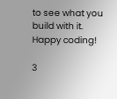to see what you build with it. Happy coding!

3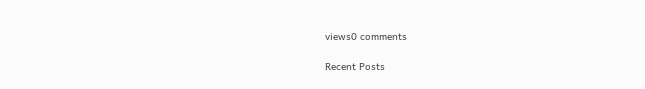views0 comments

Recent Posts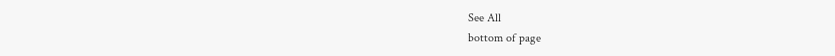See All
bottom of page